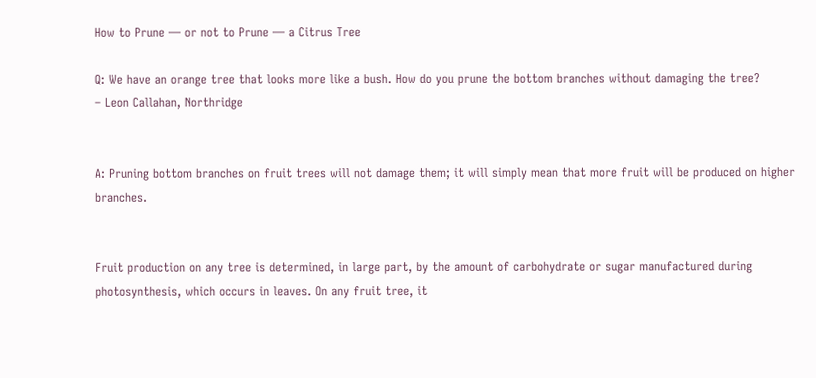How to Prune — or not to Prune — a Citrus Tree

Q: We have an orange tree that looks more like a bush. How do you prune the bottom branches without damaging the tree?
– Leon Callahan, Northridge


A: Pruning bottom branches on fruit trees will not damage them; it will simply mean that more fruit will be produced on higher branches.


Fruit production on any tree is determined, in large part, by the amount of carbohydrate or sugar manufactured during photosynthesis, which occurs in leaves. On any fruit tree, it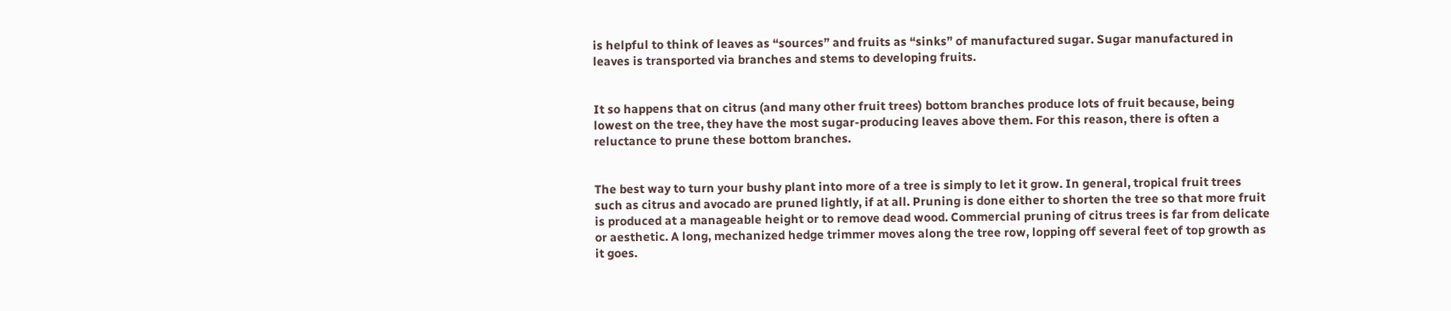is helpful to think of leaves as “sources” and fruits as “sinks” of manufactured sugar. Sugar manufactured in leaves is transported via branches and stems to developing fruits.


It so happens that on citrus (and many other fruit trees) bottom branches produce lots of fruit because, being lowest on the tree, they have the most sugar-producing leaves above them. For this reason, there is often a reluctance to prune these bottom branches.


The best way to turn your bushy plant into more of a tree is simply to let it grow. In general, tropical fruit trees such as citrus and avocado are pruned lightly, if at all. Pruning is done either to shorten the tree so that more fruit is produced at a manageable height or to remove dead wood. Commercial pruning of citrus trees is far from delicate or aesthetic. A long, mechanized hedge trimmer moves along the tree row, lopping off several feet of top growth as it goes.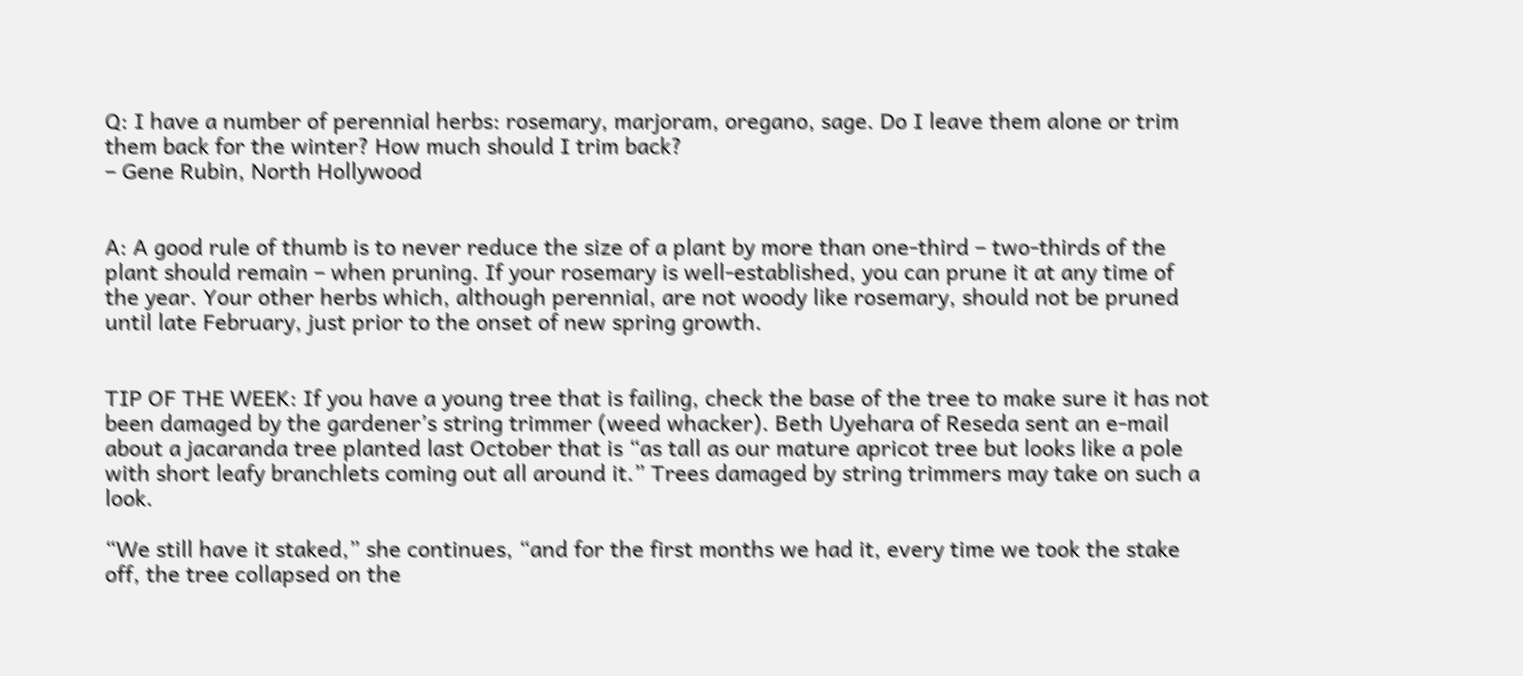Q: I have a number of perennial herbs: rosemary, marjoram, oregano, sage. Do I leave them alone or trim them back for the winter? How much should I trim back?
– Gene Rubin, North Hollywood


A: A good rule of thumb is to never reduce the size of a plant by more than one-third – two-thirds of the plant should remain – when pruning. If your rosemary is well-established, you can prune it at any time of the year. Your other herbs which, although perennial, are not woody like rosemary, should not be pruned until late February, just prior to the onset of new spring growth.


TIP OF THE WEEK: If you have a young tree that is failing, check the base of the tree to make sure it has not been damaged by the gardener’s string trimmer (weed whacker). Beth Uyehara of Reseda sent an e-mail about a jacaranda tree planted last October that is “as tall as our mature apricot tree but looks like a pole with short leafy branchlets coming out all around it.” Trees damaged by string trimmers may take on such a look.

“We still have it staked,” she continues, “and for the first months we had it, every time we took the stake off, the tree collapsed on the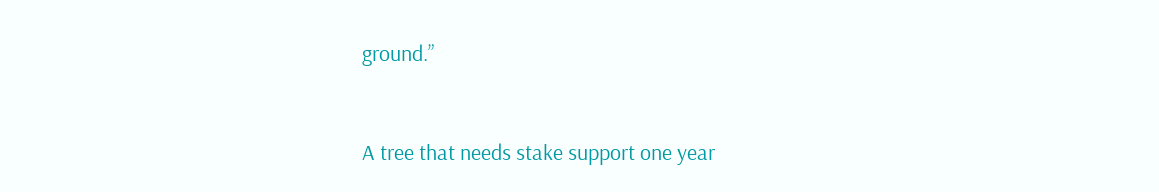ground.”


A tree that needs stake support one year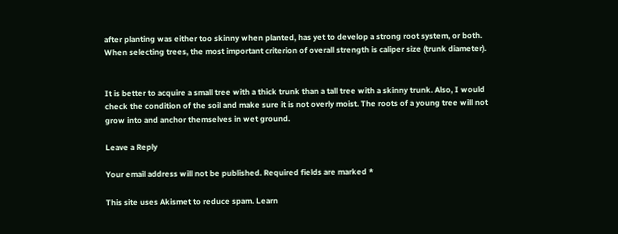after planting was either too skinny when planted, has yet to develop a strong root system, or both. When selecting trees, the most important criterion of overall strength is caliper size (trunk diameter).


It is better to acquire a small tree with a thick trunk than a tall tree with a skinny trunk. Also, I would check the condition of the soil and make sure it is not overly moist. The roots of a young tree will not grow into and anchor themselves in wet ground.

Leave a Reply

Your email address will not be published. Required fields are marked *

This site uses Akismet to reduce spam. Learn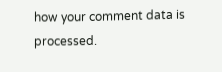how your comment data is processed.